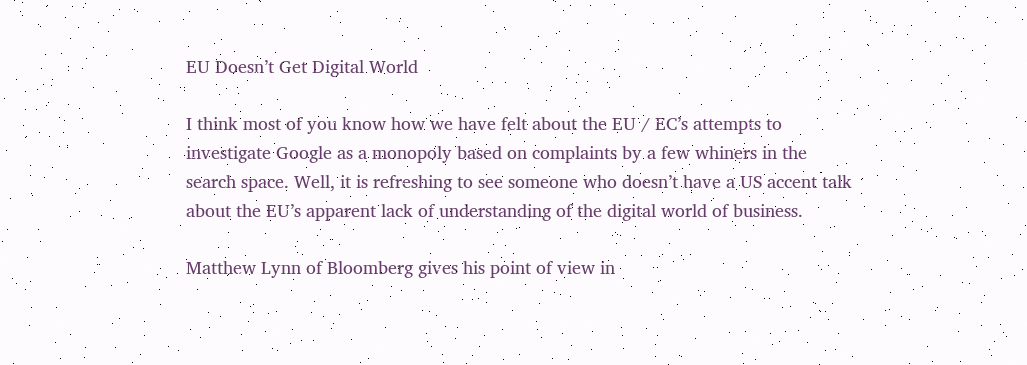EU Doesn’t Get Digital World

I think most of you know how we have felt about the EU / EC’s attempts to investigate Google as a monopoly based on complaints by a few whiners in the search space. Well, it is refreshing to see someone who doesn’t have a US accent talk about the EU’s apparent lack of understanding of the digital world of business.

Matthew Lynn of Bloomberg gives his point of view in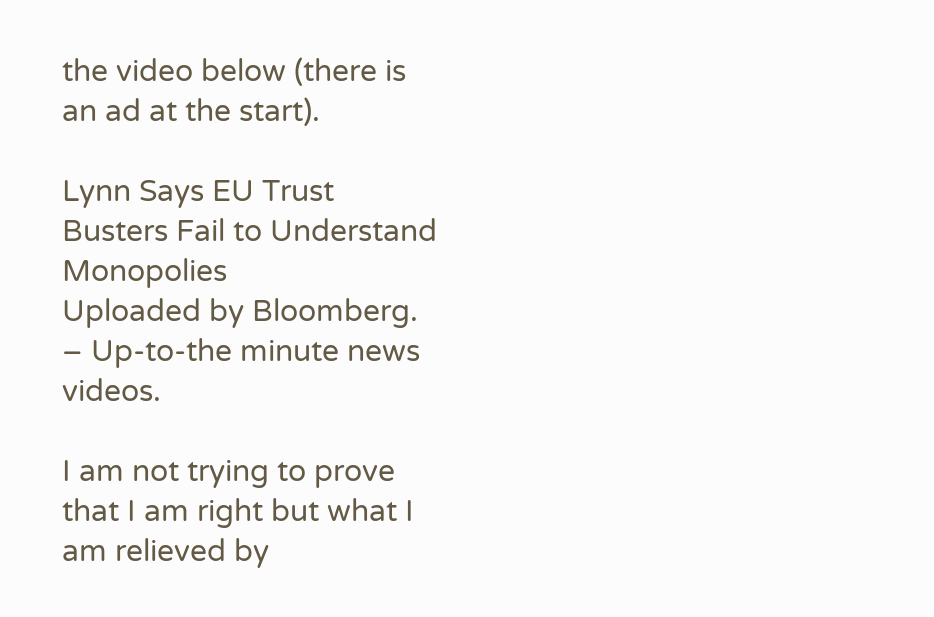the video below (there is an ad at the start).

Lynn Says EU Trust Busters Fail to Understand Monopolies
Uploaded by Bloomberg. – Up-to-the minute news videos.

I am not trying to prove that I am right but what I am relieved by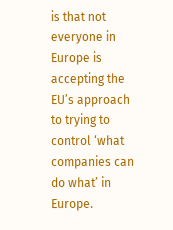is that not everyone in Europe is accepting the EU’s approach to trying to control ‘what companies can do what’ in Europe.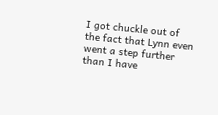I got chuckle out of the fact that Lynn even went a step further than I have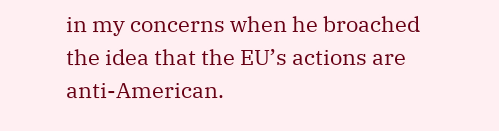in my concerns when he broached the idea that the EU’s actions are anti-American.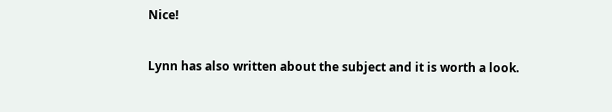Nice!

Lynn has also written about the subject and it is worth a look.